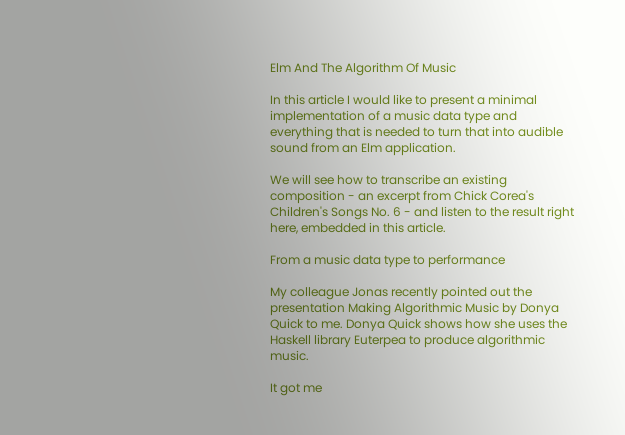Elm And The Algorithm Of Music

In this article I would like to present a minimal implementation of a music data type and everything that is needed to turn that into audible sound from an Elm application.

We will see how to transcribe an existing composition - an excerpt from Chick Corea's Children's Songs No. 6 - and listen to the result right here, embedded in this article.

From a music data type to performance

My colleague Jonas recently pointed out the presentation Making Algorithmic Music by Donya Quick to me. Donya Quick shows how she uses the Haskell library Euterpea to produce algorithmic music.

It got me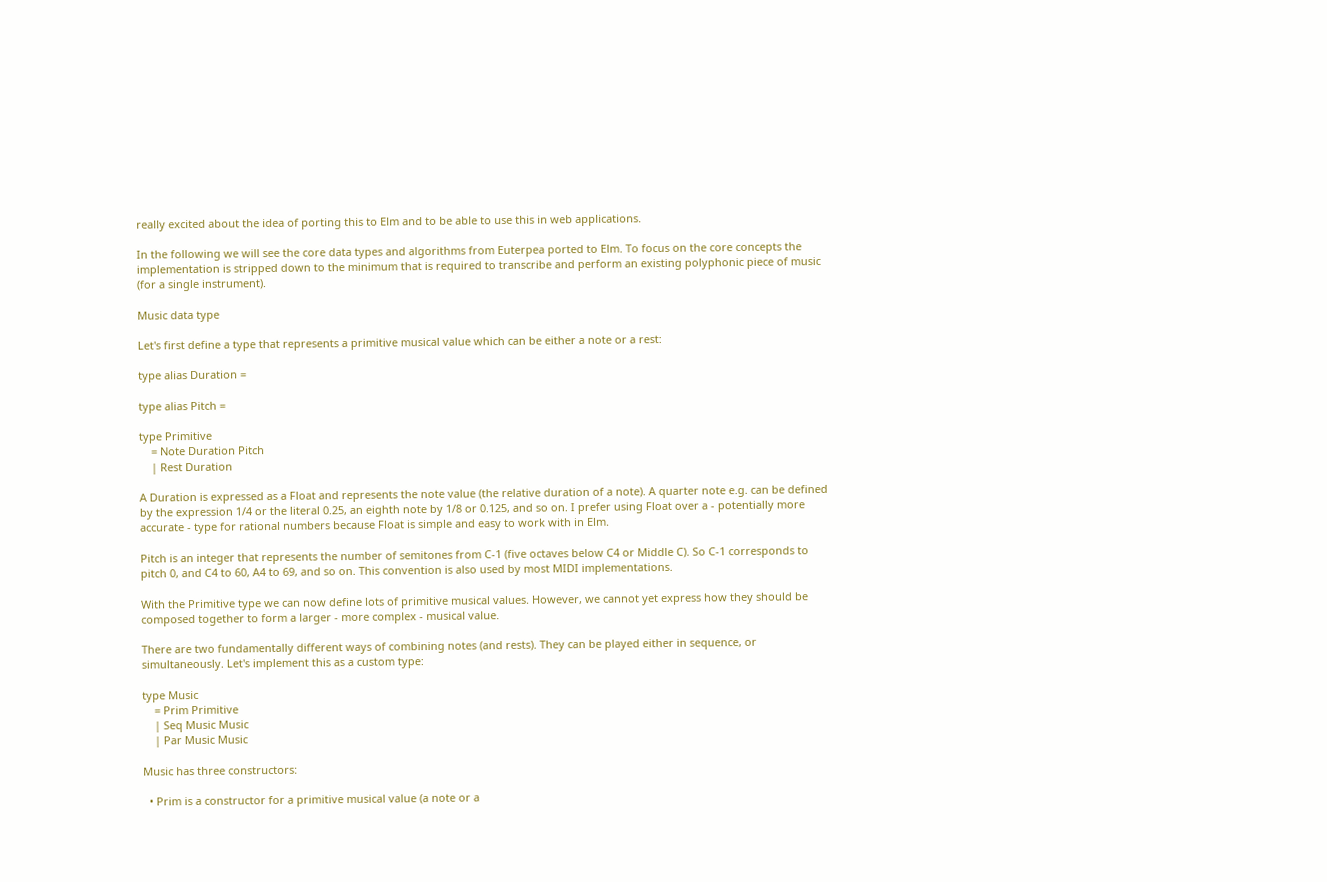really excited about the idea of porting this to Elm and to be able to use this in web applications.

In the following we will see the core data types and algorithms from Euterpea ported to Elm. To focus on the core concepts the implementation is stripped down to the minimum that is required to transcribe and perform an existing polyphonic piece of music (for a single instrument).

Music data type

Let's first define a type that represents a primitive musical value which can be either a note or a rest:

type alias Duration =

type alias Pitch =

type Primitive
    = Note Duration Pitch
    | Rest Duration

A Duration is expressed as a Float and represents the note value (the relative duration of a note). A quarter note e.g. can be defined by the expression 1/4 or the literal 0.25, an eighth note by 1/8 or 0.125, and so on. I prefer using Float over a - potentially more accurate - type for rational numbers because Float is simple and easy to work with in Elm.

Pitch is an integer that represents the number of semitones from C-1 (five octaves below C4 or Middle C). So C-1 corresponds to pitch 0, and C4 to 60, A4 to 69, and so on. This convention is also used by most MIDI implementations.

With the Primitive type we can now define lots of primitive musical values. However, we cannot yet express how they should be composed together to form a larger - more complex - musical value.

There are two fundamentally different ways of combining notes (and rests). They can be played either in sequence, or simultaneously. Let's implement this as a custom type:

type Music
    = Prim Primitive
    | Seq Music Music
    | Par Music Music

Music has three constructors:

  • Prim is a constructor for a primitive musical value (a note or a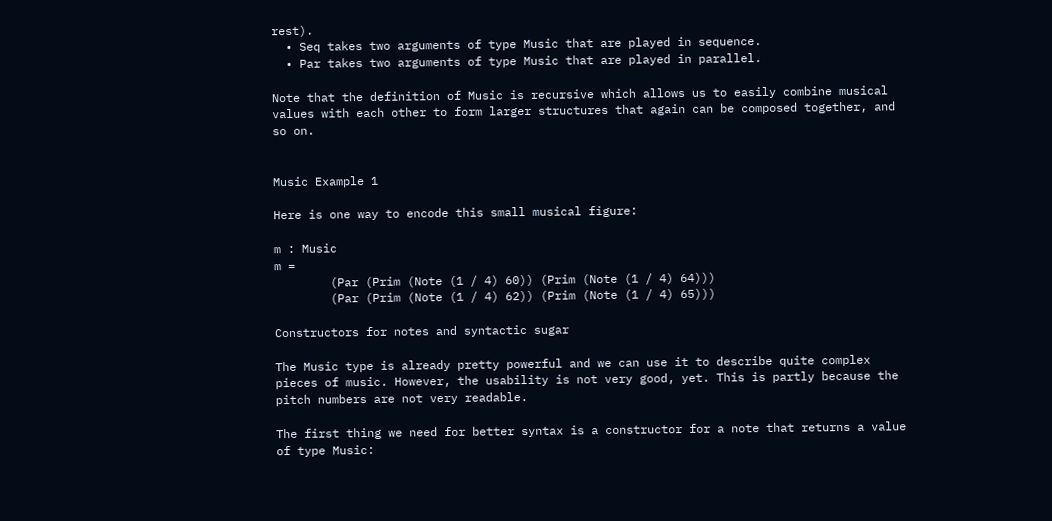rest).
  • Seq takes two arguments of type Music that are played in sequence.
  • Par takes two arguments of type Music that are played in parallel.

Note that the definition of Music is recursive which allows us to easily combine musical values with each other to form larger structures that again can be composed together, and so on.


Music Example 1

Here is one way to encode this small musical figure:

m : Music
m =
        (Par (Prim (Note (1 / 4) 60)) (Prim (Note (1 / 4) 64)))
        (Par (Prim (Note (1 / 4) 62)) (Prim (Note (1 / 4) 65)))

Constructors for notes and syntactic sugar

The Music type is already pretty powerful and we can use it to describe quite complex pieces of music. However, the usability is not very good, yet. This is partly because the pitch numbers are not very readable.

The first thing we need for better syntax is a constructor for a note that returns a value of type Music: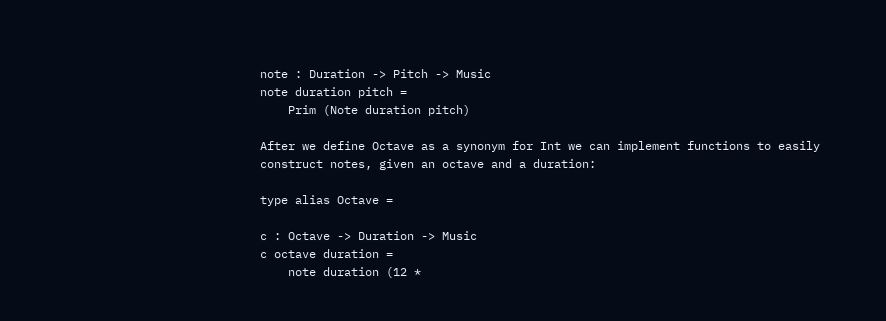note : Duration -> Pitch -> Music
note duration pitch =
    Prim (Note duration pitch)

After we define Octave as a synonym for Int we can implement functions to easily construct notes, given an octave and a duration:

type alias Octave =

c : Octave -> Duration -> Music
c octave duration =
    note duration (12 *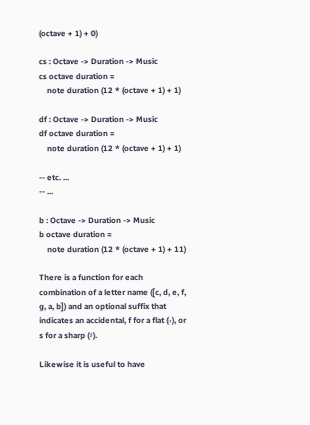(octave + 1) + 0)

cs : Octave -> Duration -> Music
cs octave duration =
    note duration (12 * (octave + 1) + 1)

df : Octave -> Duration -> Music
df octave duration =
    note duration (12 * (octave + 1) + 1)

-- etc. ...
-- ...

b : Octave -> Duration -> Music
b octave duration =
    note duration (12 * (octave + 1) + 11)

There is a function for each combination of a letter name ([c, d, e, f, g, a, b]) and an optional suffix that indicates an accidental, f for a flat (♭), or s for a sharp (♯).

Likewise it is useful to have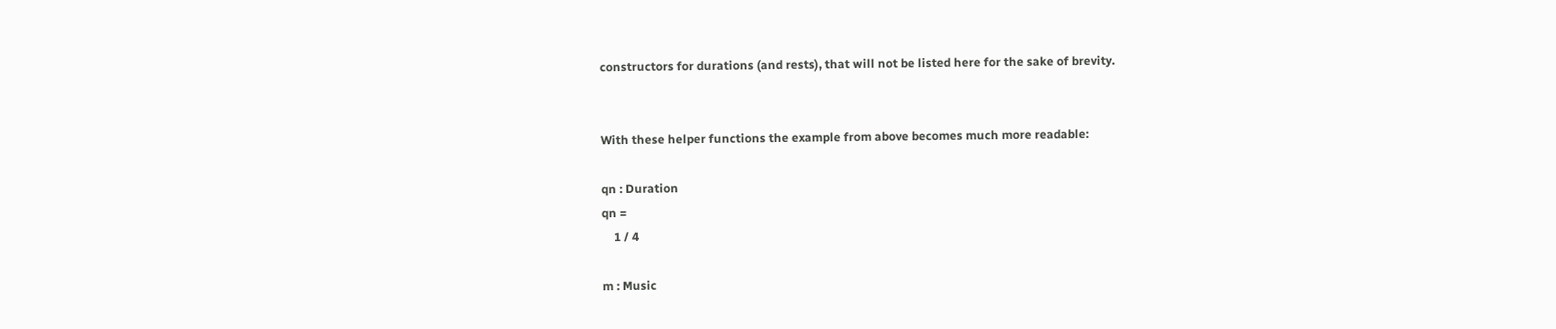constructors for durations (and rests), that will not be listed here for the sake of brevity.


With these helper functions the example from above becomes much more readable:

qn : Duration
qn =
    1 / 4

m : Music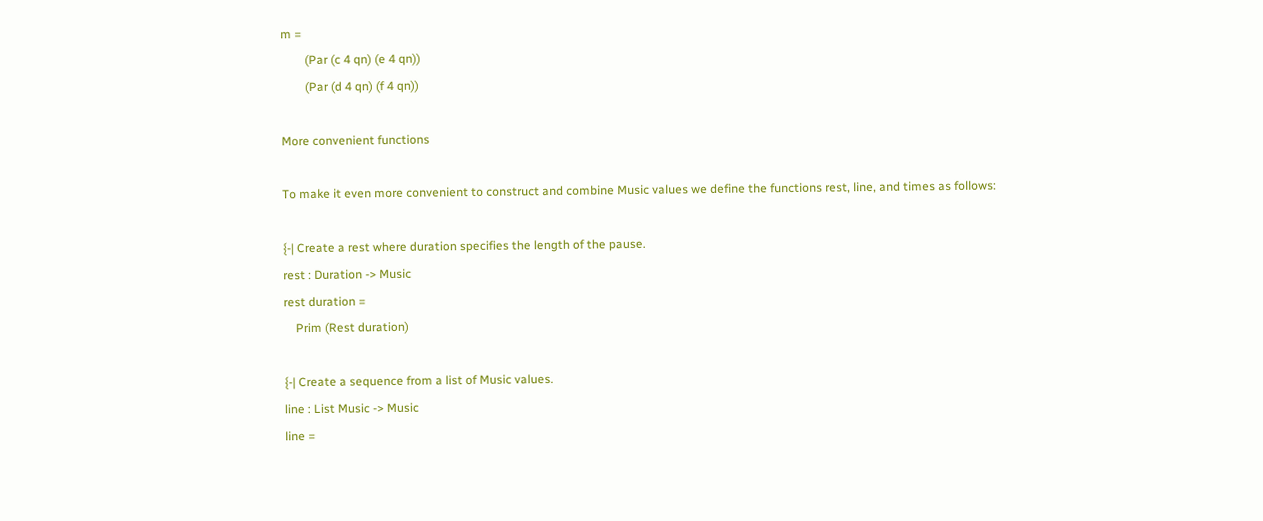m =
        (Par (c 4 qn) (e 4 qn))
        (Par (d 4 qn) (f 4 qn))

More convenient functions

To make it even more convenient to construct and combine Music values we define the functions rest, line, and times as follows:

{-| Create a rest where duration specifies the length of the pause.
rest : Duration -> Music
rest duration =
    Prim (Rest duration)

{-| Create a sequence from a list of Music values.
line : List Music -> Music
line =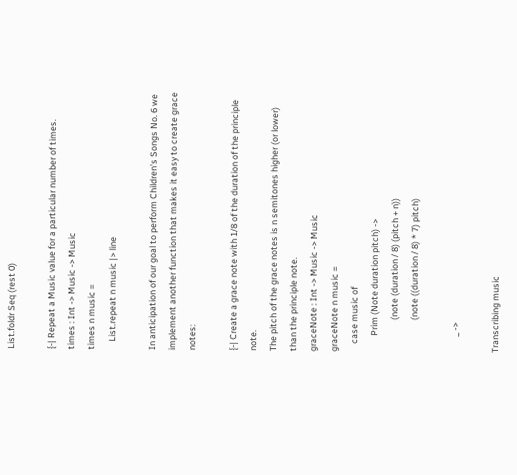List.foldr Seq (rest 0)

{-| Repeat a Music value for a particular number of times.
times : Int -> Music -> Music
times n music =
    List.repeat n music |> line

In anticipation of our goal to perform Children's Songs No. 6 we implement another function that makes it easy to create grace notes:

{-| Create a grace note with 1/8 of the duration of the principle note.
The pitch of the grace notes is n semitones higher (or lower) than the principle note.
graceNote : Int -> Music -> Music
graceNote n music =
    case music of
        Prim (Note duration pitch) ->
                (note (duration / 8) (pitch + n))
                (note ((duration / 8) * 7) pitch)

        _ ->

Transcribing music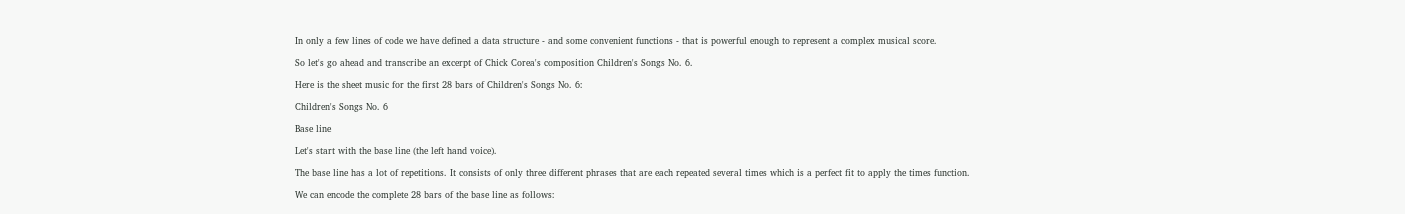In only a few lines of code we have defined a data structure - and some convenient functions - that is powerful enough to represent a complex musical score.

So let's go ahead and transcribe an excerpt of Chick Corea's composition Children's Songs No. 6.

Here is the sheet music for the first 28 bars of Children's Songs No. 6:

Children's Songs No. 6

Base line

Let's start with the base line (the left hand voice).

The base line has a lot of repetitions. It consists of only three different phrases that are each repeated several times which is a perfect fit to apply the times function.

We can encode the complete 28 bars of the base line as follows: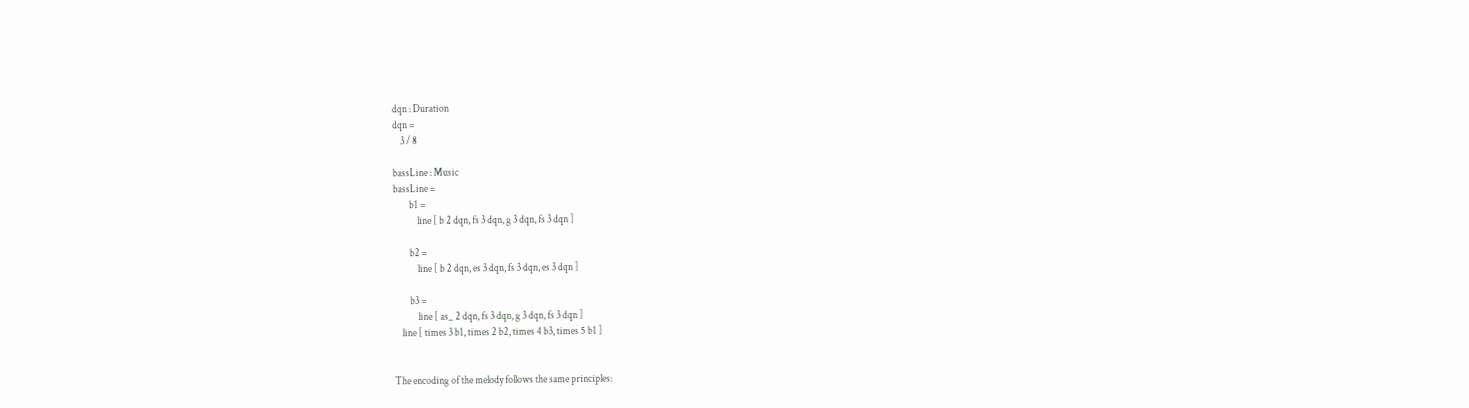dqn : Duration
dqn =
    3 / 8

bassLine : Music
bassLine =
        b1 =
            line [ b 2 dqn, fs 3 dqn, g 3 dqn, fs 3 dqn ]

        b2 =
            line [ b 2 dqn, es 3 dqn, fs 3 dqn, es 3 dqn ]

        b3 =
            line [ as_ 2 dqn, fs 3 dqn, g 3 dqn, fs 3 dqn ]
    line [ times 3 b1, times 2 b2, times 4 b3, times 5 b1 ]


The encoding of the melody follows the same principles: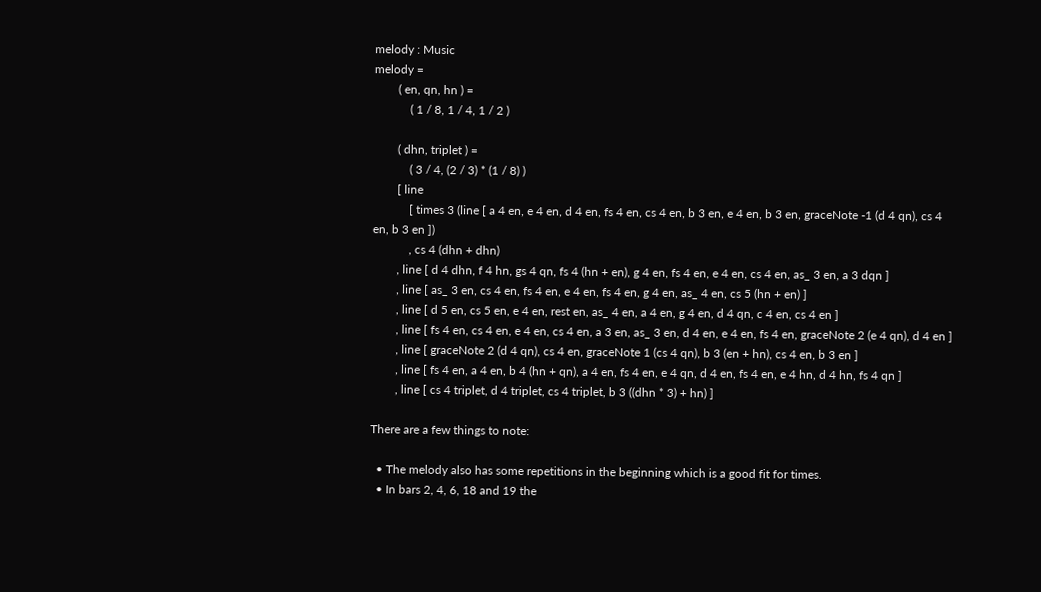melody : Music
melody =
        ( en, qn, hn ) =
            ( 1 / 8, 1 / 4, 1 / 2 )

        ( dhn, triplet ) =
            ( 3 / 4, (2 / 3) * (1 / 8) )
        [ line
            [ times 3 (line [ a 4 en, e 4 en, d 4 en, fs 4 en, cs 4 en, b 3 en, e 4 en, b 3 en, graceNote -1 (d 4 qn), cs 4 en, b 3 en ])
            , cs 4 (dhn + dhn)
        , line [ d 4 dhn, f 4 hn, gs 4 qn, fs 4 (hn + en), g 4 en, fs 4 en, e 4 en, cs 4 en, as_ 3 en, a 3 dqn ]
        , line [ as_ 3 en, cs 4 en, fs 4 en, e 4 en, fs 4 en, g 4 en, as_ 4 en, cs 5 (hn + en) ]
        , line [ d 5 en, cs 5 en, e 4 en, rest en, as_ 4 en, a 4 en, g 4 en, d 4 qn, c 4 en, cs 4 en ]
        , line [ fs 4 en, cs 4 en, e 4 en, cs 4 en, a 3 en, as_ 3 en, d 4 en, e 4 en, fs 4 en, graceNote 2 (e 4 qn), d 4 en ]
        , line [ graceNote 2 (d 4 qn), cs 4 en, graceNote 1 (cs 4 qn), b 3 (en + hn), cs 4 en, b 3 en ]
        , line [ fs 4 en, a 4 en, b 4 (hn + qn), a 4 en, fs 4 en, e 4 qn, d 4 en, fs 4 en, e 4 hn, d 4 hn, fs 4 qn ]
        , line [ cs 4 triplet, d 4 triplet, cs 4 triplet, b 3 ((dhn * 3) + hn) ]

There are a few things to note:

  • The melody also has some repetitions in the beginning which is a good fit for times.
  • In bars 2, 4, 6, 18 and 19 the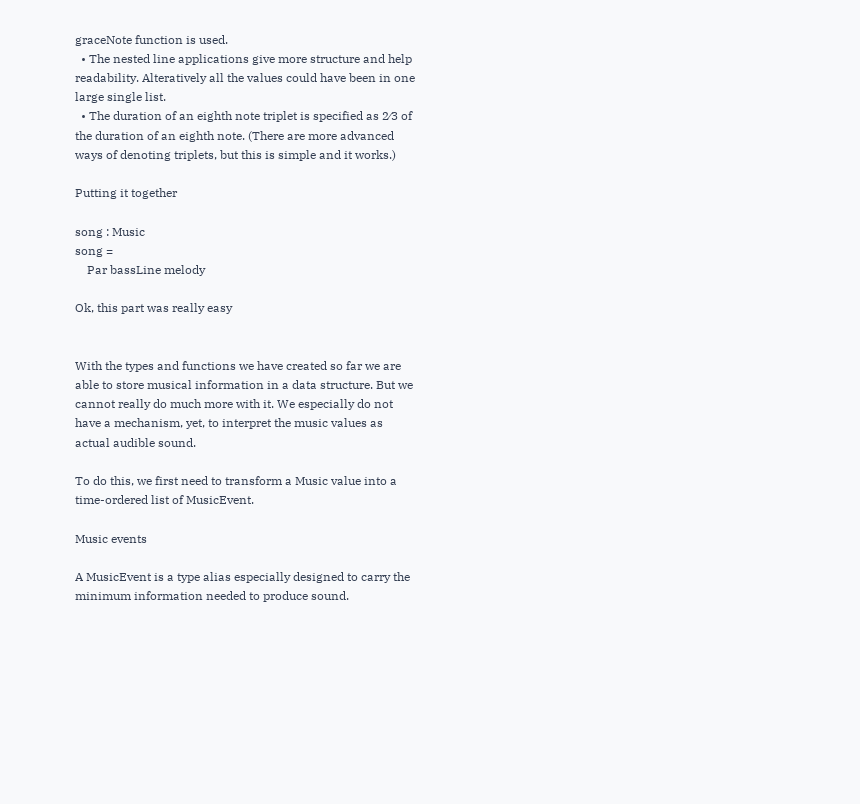graceNote function is used.
  • The nested line applications give more structure and help readability. Alteratively all the values could have been in one large single list.
  • The duration of an eighth note triplet is specified as 2⁄3 of the duration of an eighth note. (There are more advanced ways of denoting triplets, but this is simple and it works.)

Putting it together

song : Music
song =
    Par bassLine melody

Ok, this part was really easy


With the types and functions we have created so far we are able to store musical information in a data structure. But we cannot really do much more with it. We especially do not have a mechanism, yet, to interpret the music values as actual audible sound.

To do this, we first need to transform a Music value into a time-ordered list of MusicEvent.

Music events

A MusicEvent is a type alias especially designed to carry the minimum information needed to produce sound.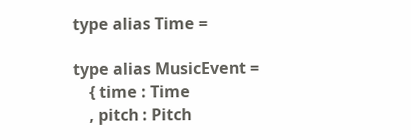type alias Time =

type alias MusicEvent =
    { time : Time
    , pitch : Pitch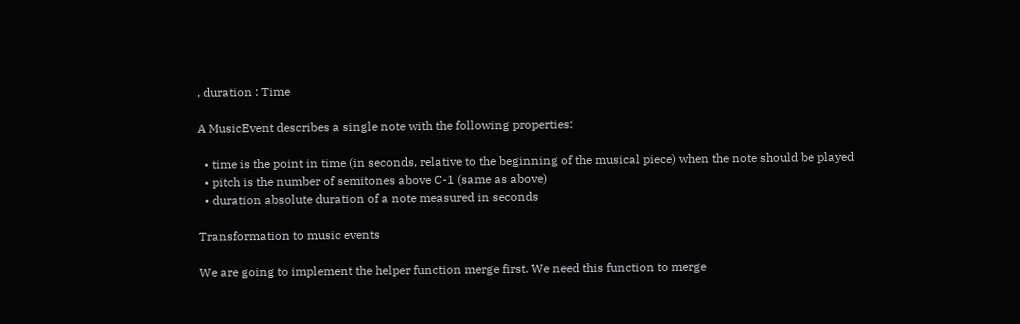, duration : Time

A MusicEvent describes a single note with the following properties:

  • time is the point in time (in seconds, relative to the beginning of the musical piece) when the note should be played
  • pitch is the number of semitones above C-1 (same as above)
  • duration absolute duration of a note measured in seconds

Transformation to music events

We are going to implement the helper function merge first. We need this function to merge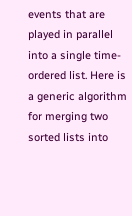events that are played in parallel into a single time-ordered list. Here is a generic algorithm for merging two sorted lists into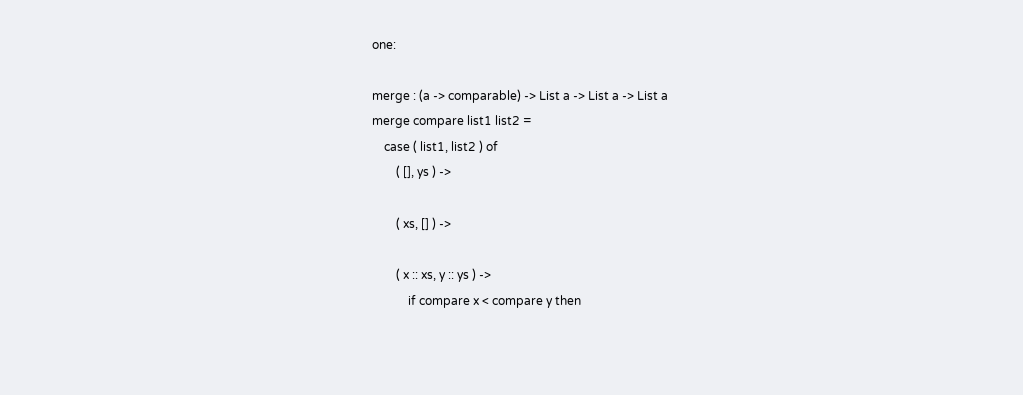one:

merge : (a -> comparable) -> List a -> List a -> List a
merge compare list1 list2 =
    case ( list1, list2 ) of
        ( [], ys ) ->

        ( xs, [] ) ->

        ( x :: xs, y :: ys ) ->
            if compare x < compare y then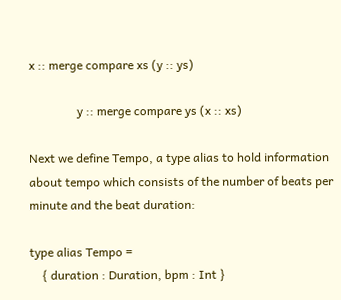x :: merge compare xs (y :: ys)

                y :: merge compare ys (x :: xs)

Next we define Tempo, a type alias to hold information about tempo which consists of the number of beats per minute and the beat duration:

type alias Tempo =
    { duration : Duration, bpm : Int }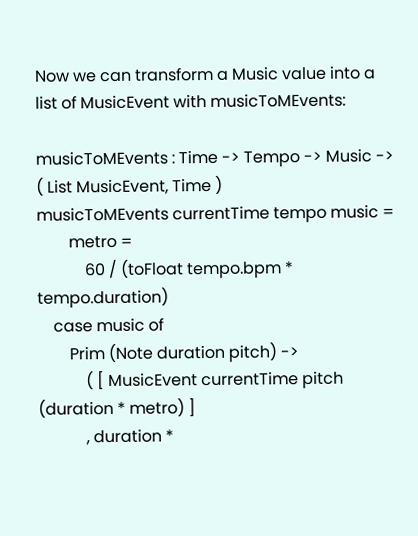Now we can transform a Music value into a list of MusicEvent with musicToMEvents:

musicToMEvents : Time -> Tempo -> Music -> ( List MusicEvent, Time )
musicToMEvents currentTime tempo music =
        metro =
            60 / (toFloat tempo.bpm * tempo.duration)
    case music of
        Prim (Note duration pitch) ->
            ( [ MusicEvent currentTime pitch (duration * metro) ]
            , duration *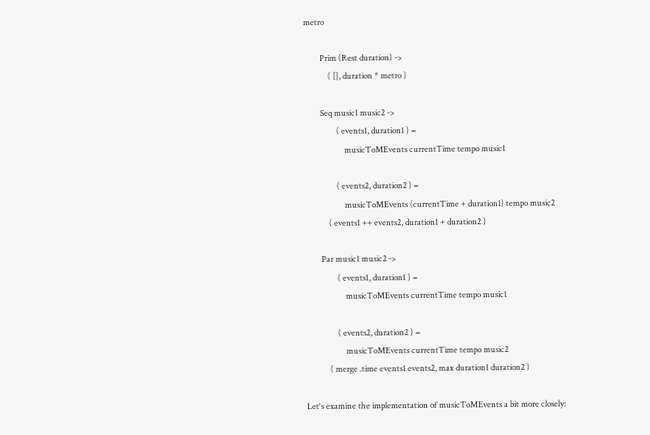metro

        Prim (Rest duration) ->
            ( [], duration * metro )

        Seq music1 music2 ->
                ( events1, duration1 ) =
                    musicToMEvents currentTime tempo music1

                ( events2, duration2 ) =
                    musicToMEvents (currentTime + duration1) tempo music2
            ( events1 ++ events2, duration1 + duration2 )

        Par music1 music2 ->
                ( events1, duration1 ) =
                    musicToMEvents currentTime tempo music1

                ( events2, duration2 ) =
                    musicToMEvents currentTime tempo music2
            ( merge .time events1 events2, max duration1 duration2 )

Let's examine the implementation of musicToMEvents a bit more closely: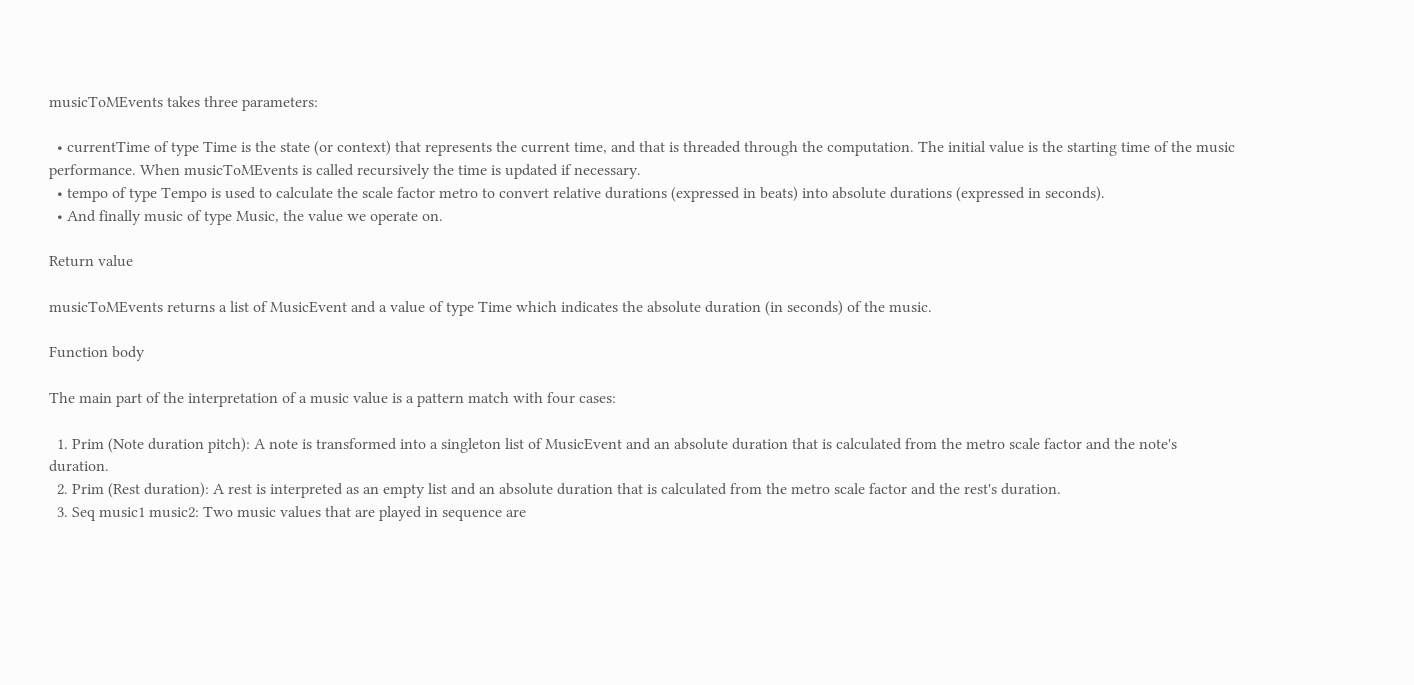musicToMEvents takes three parameters:

  • currentTime of type Time is the state (or context) that represents the current time, and that is threaded through the computation. The initial value is the starting time of the music performance. When musicToMEvents is called recursively the time is updated if necessary.
  • tempo of type Tempo is used to calculate the scale factor metro to convert relative durations (expressed in beats) into absolute durations (expressed in seconds).
  • And finally music of type Music, the value we operate on.

Return value

musicToMEvents returns a list of MusicEvent and a value of type Time which indicates the absolute duration (in seconds) of the music.

Function body

The main part of the interpretation of a music value is a pattern match with four cases:

  1. Prim (Note duration pitch): A note is transformed into a singleton list of MusicEvent and an absolute duration that is calculated from the metro scale factor and the note's duration.
  2. Prim (Rest duration): A rest is interpreted as an empty list and an absolute duration that is calculated from the metro scale factor and the rest's duration.
  3. Seq music1 music2: Two music values that are played in sequence are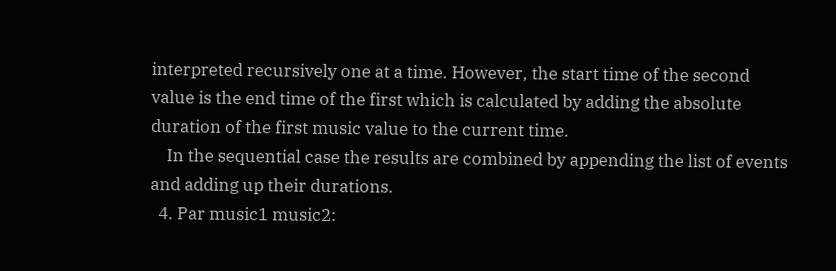interpreted recursively one at a time. However, the start time of the second value is the end time of the first which is calculated by adding the absolute duration of the first music value to the current time.
    In the sequential case the results are combined by appending the list of events and adding up their durations.
  4. Par music1 music2: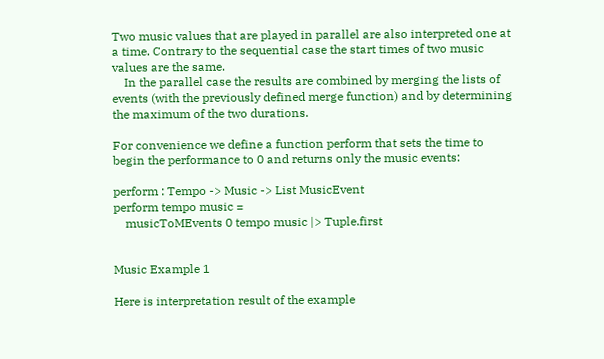Two music values that are played in parallel are also interpreted one at a time. Contrary to the sequential case the start times of two music values are the same.
    In the parallel case the results are combined by merging the lists of events (with the previously defined merge function) and by determining the maximum of the two durations.

For convenience we define a function perform that sets the time to begin the performance to 0 and returns only the music events:

perform : Tempo -> Music -> List MusicEvent
perform tempo music =
    musicToMEvents 0 tempo music |> Tuple.first


Music Example 1

Here is interpretation result of the example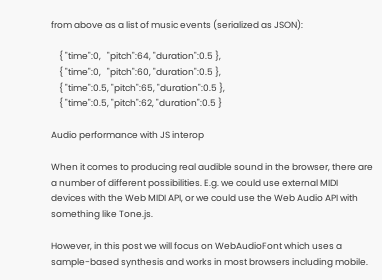from above as a list of music events (serialized as JSON):

    { "time":0,   "pitch":64, "duration":0.5 },
    { "time":0,   "pitch":60, "duration":0.5 },
    { "time":0.5, "pitch":65, "duration":0.5 },
    { "time":0.5, "pitch":62, "duration":0.5 }

Audio performance with JS interop

When it comes to producing real audible sound in the browser, there are a number of different possibilities. E.g. we could use external MIDI devices with the Web MIDI API, or we could use the Web Audio API with something like Tone.js.

However, in this post we will focus on WebAudioFont which uses a sample-based synthesis and works in most browsers including mobile.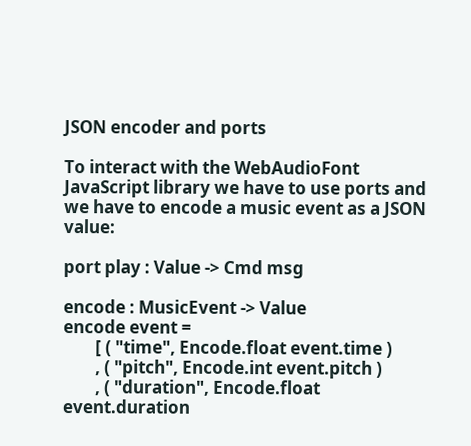JSON encoder and ports

To interact with the WebAudioFont JavaScript library we have to use ports and we have to encode a music event as a JSON value:

port play : Value -> Cmd msg

encode : MusicEvent -> Value
encode event =
        [ ( "time", Encode.float event.time )
        , ( "pitch", Encode.int event.pitch )
        , ( "duration", Encode.float event.duration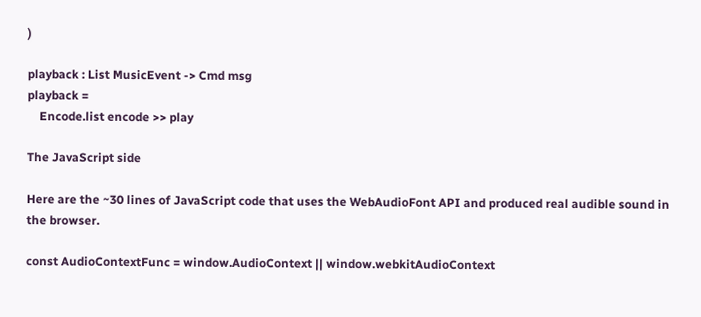)

playback : List MusicEvent -> Cmd msg
playback =
    Encode.list encode >> play

The JavaScript side

Here are the ~30 lines of JavaScript code that uses the WebAudioFont API and produced real audible sound in the browser.

const AudioContextFunc = window.AudioContext || window.webkitAudioContext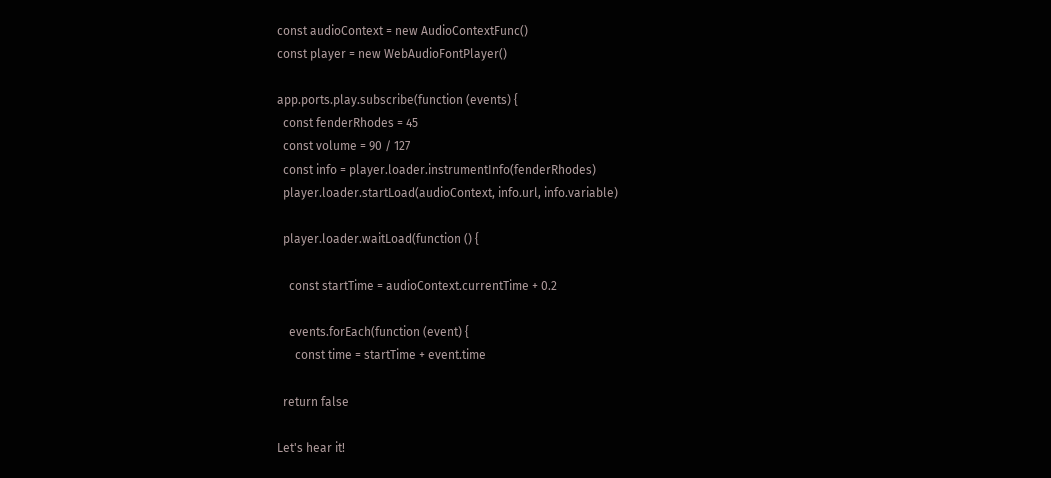const audioContext = new AudioContextFunc()
const player = new WebAudioFontPlayer()

app.ports.play.subscribe(function (events) {
  const fenderRhodes = 45
  const volume = 90 / 127
  const info = player.loader.instrumentInfo(fenderRhodes)
  player.loader.startLoad(audioContext, info.url, info.variable)

  player.loader.waitLoad(function () {

    const startTime = audioContext.currentTime + 0.2

    events.forEach(function (event) {
      const time = startTime + event.time

  return false

Let's hear it!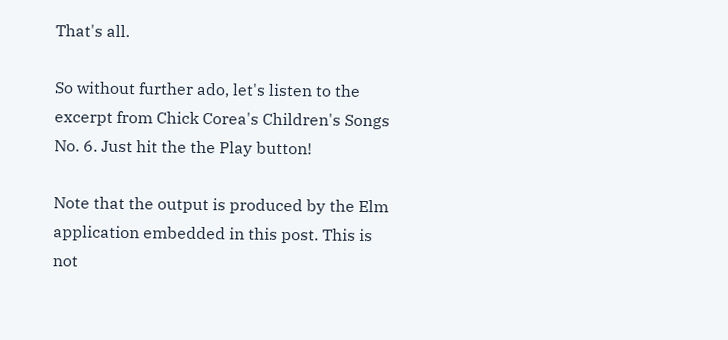That's all.

So without further ado, let's listen to the excerpt from Chick Corea's Children's Songs No. 6. Just hit the the Play button!

Note that the output is produced by the Elm application embedded in this post. This is not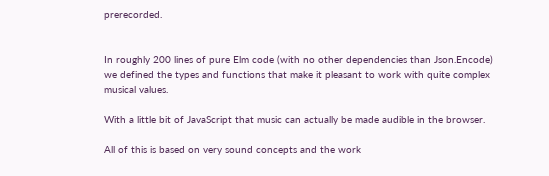prerecorded.


In roughly 200 lines of pure Elm code (with no other dependencies than Json.Encode) we defined the types and functions that make it pleasant to work with quite complex musical values.

With a little bit of JavaScript that music can actually be made audible in the browser.

All of this is based on very sound concepts and the work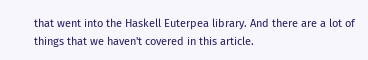that went into the Haskell Euterpea library. And there are a lot of things that we haven't covered in this article.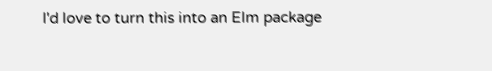I'd love to turn this into an Elm package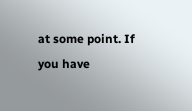at some point. If you have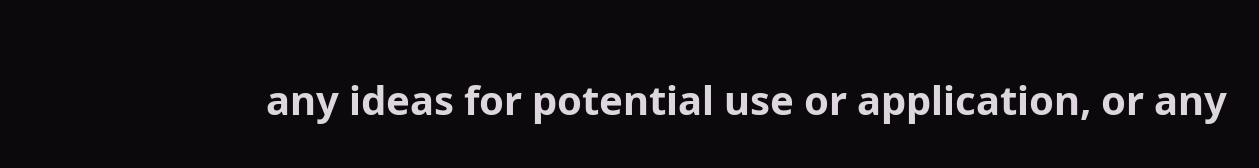any ideas for potential use or application, or any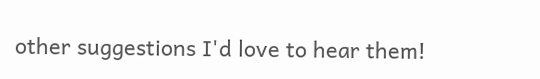other suggestions I'd love to hear them!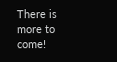There is more to come!